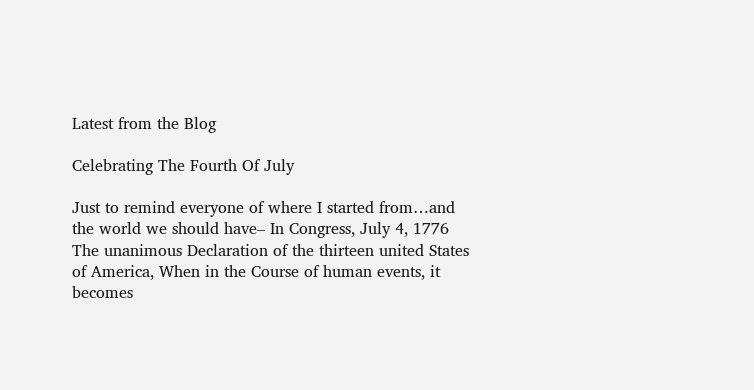Latest from the Blog

Celebrating The Fourth Of July

Just to remind everyone of where I started from…and the world we should have– In Congress, July 4, 1776 The unanimous Declaration of the thirteen united States of America, When in the Course of human events, it becomes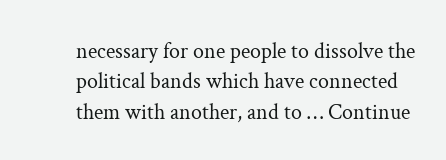necessary for one people to dissolve the political bands which have connected them with another, and to … Continue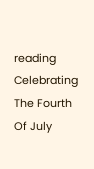reading Celebrating The Fourth Of July